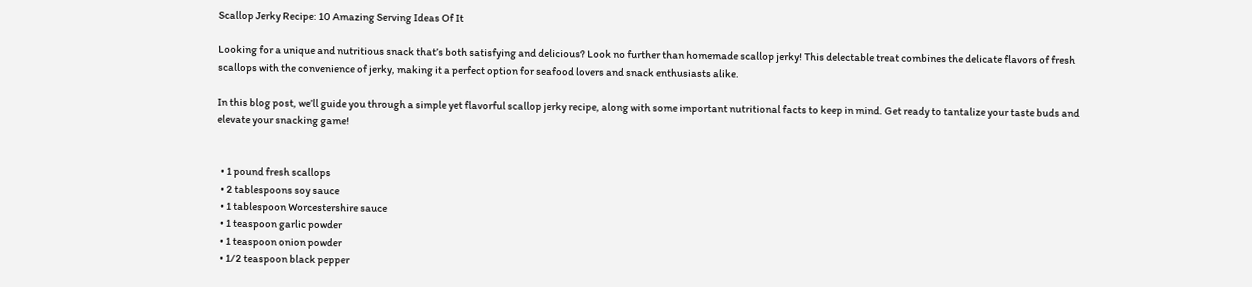Scallop Jerky Recipe: 10 Amazing Serving Ideas Of It

Looking for a unique and nutritious snack that’s both satisfying and delicious? Look no further than homemade scallop jerky! This delectable treat combines the delicate flavors of fresh scallops with the convenience of jerky, making it a perfect option for seafood lovers and snack enthusiasts alike.

In this blog post, we’ll guide you through a simple yet flavorful scallop jerky recipe, along with some important nutritional facts to keep in mind. Get ready to tantalize your taste buds and elevate your snacking game!


  • 1 pound fresh scallops
  • 2 tablespoons soy sauce
  • 1 tablespoon Worcestershire sauce
  • 1 teaspoon garlic powder
  • 1 teaspoon onion powder
  • 1/2 teaspoon black pepper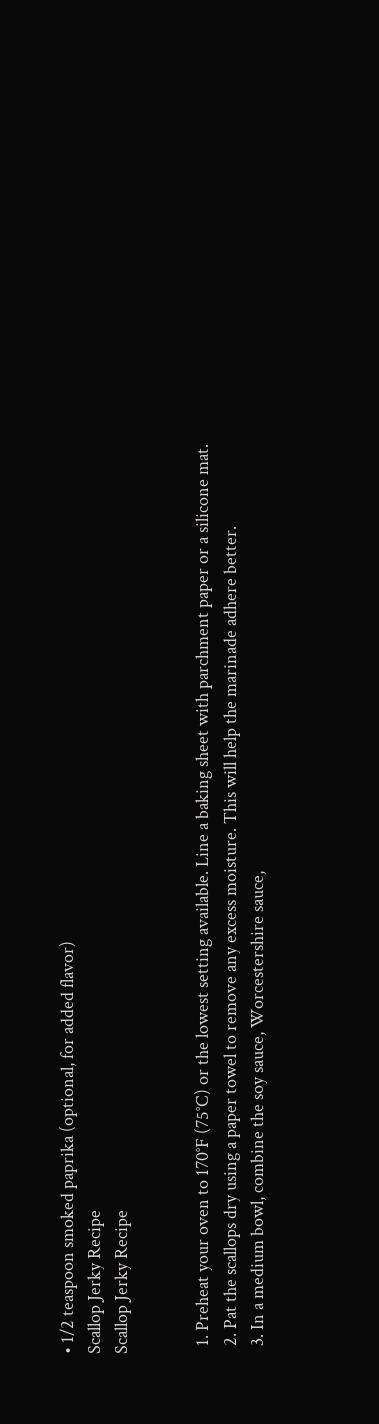• 1/2 teaspoon smoked paprika (optional, for added flavor)
Scallop Jerky Recipe
Scallop Jerky Recipe


  1. Preheat your oven to 170°F (75°C) or the lowest setting available. Line a baking sheet with parchment paper or a silicone mat.
  2. Pat the scallops dry using a paper towel to remove any excess moisture. This will help the marinade adhere better.
  3. In a medium bowl, combine the soy sauce, Worcestershire sauce,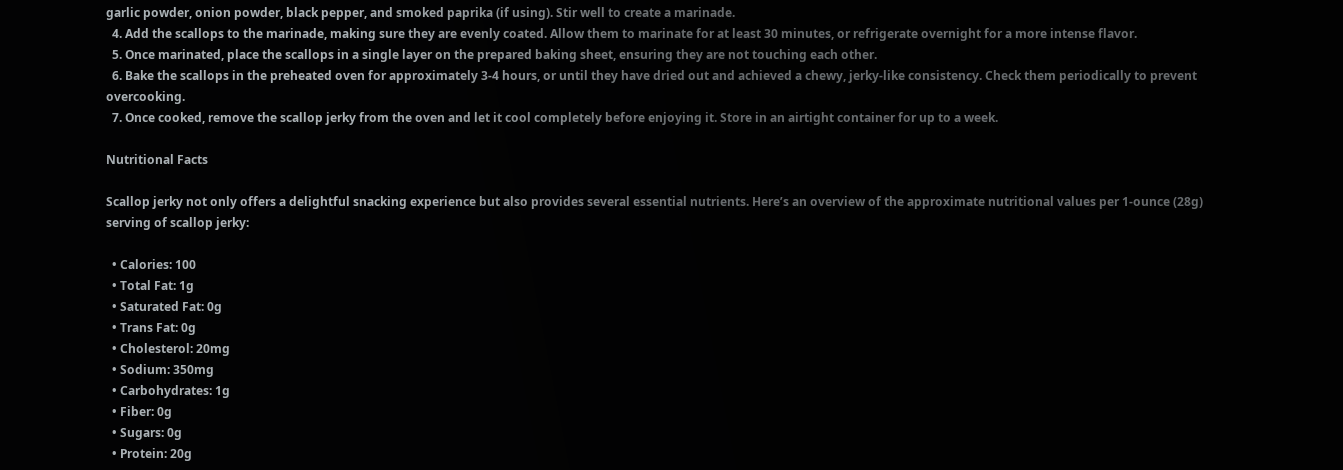garlic powder, onion powder, black pepper, and smoked paprika (if using). Stir well to create a marinade.
  4. Add the scallops to the marinade, making sure they are evenly coated. Allow them to marinate for at least 30 minutes, or refrigerate overnight for a more intense flavor.
  5. Once marinated, place the scallops in a single layer on the prepared baking sheet, ensuring they are not touching each other.
  6. Bake the scallops in the preheated oven for approximately 3-4 hours, or until they have dried out and achieved a chewy, jerky-like consistency. Check them periodically to prevent overcooking.
  7. Once cooked, remove the scallop jerky from the oven and let it cool completely before enjoying it. Store in an airtight container for up to a week.

Nutritional Facts

Scallop jerky not only offers a delightful snacking experience but also provides several essential nutrients. Here’s an overview of the approximate nutritional values per 1-ounce (28g) serving of scallop jerky:

  • Calories: 100
  • Total Fat: 1g
  • Saturated Fat: 0g
  • Trans Fat: 0g
  • Cholesterol: 20mg
  • Sodium: 350mg
  • Carbohydrates: 1g
  • Fiber: 0g
  • Sugars: 0g
  • Protein: 20g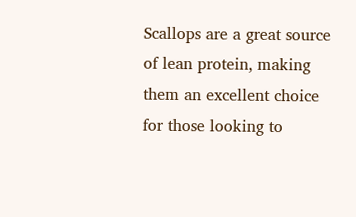Scallops are a great source of lean protein, making them an excellent choice for those looking to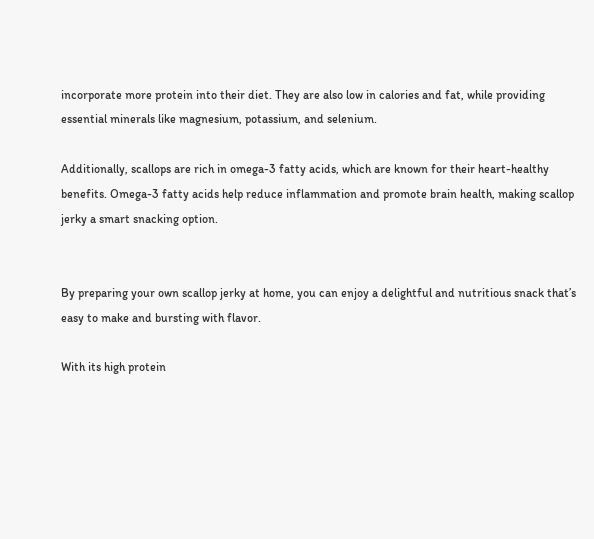incorporate more protein into their diet. They are also low in calories and fat, while providing essential minerals like magnesium, potassium, and selenium.

Additionally, scallops are rich in omega-3 fatty acids, which are known for their heart-healthy benefits. Omega-3 fatty acids help reduce inflammation and promote brain health, making scallop jerky a smart snacking option.


By preparing your own scallop jerky at home, you can enjoy a delightful and nutritious snack that’s easy to make and bursting with flavor.

With its high protein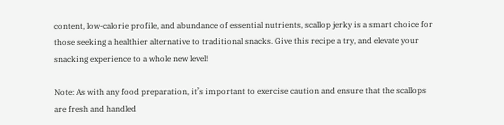content, low-calorie profile, and abundance of essential nutrients, scallop jerky is a smart choice for those seeking a healthier alternative to traditional snacks. Give this recipe a try, and elevate your snacking experience to a whole new level!

Note: As with any food preparation, it’s important to exercise caution and ensure that the scallops are fresh and handled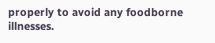properly to avoid any foodborne illnesses.